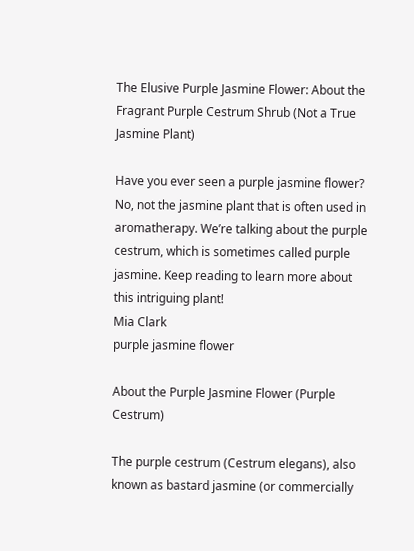The Elusive Purple Jasmine Flower: About the Fragrant Purple Cestrum Shrub (Not a True Jasmine Plant)

Have you ever seen a purple jasmine flower? No, not the jasmine plant that is often used in aromatherapy. We’re talking about the purple cestrum, which is sometimes called purple jasmine. Keep reading to learn more about this intriguing plant!
Mia Clark
purple jasmine flower

About the Purple Jasmine Flower (Purple Cestrum)

The purple cestrum (Cestrum elegans), also known as bastard jasmine (or commercially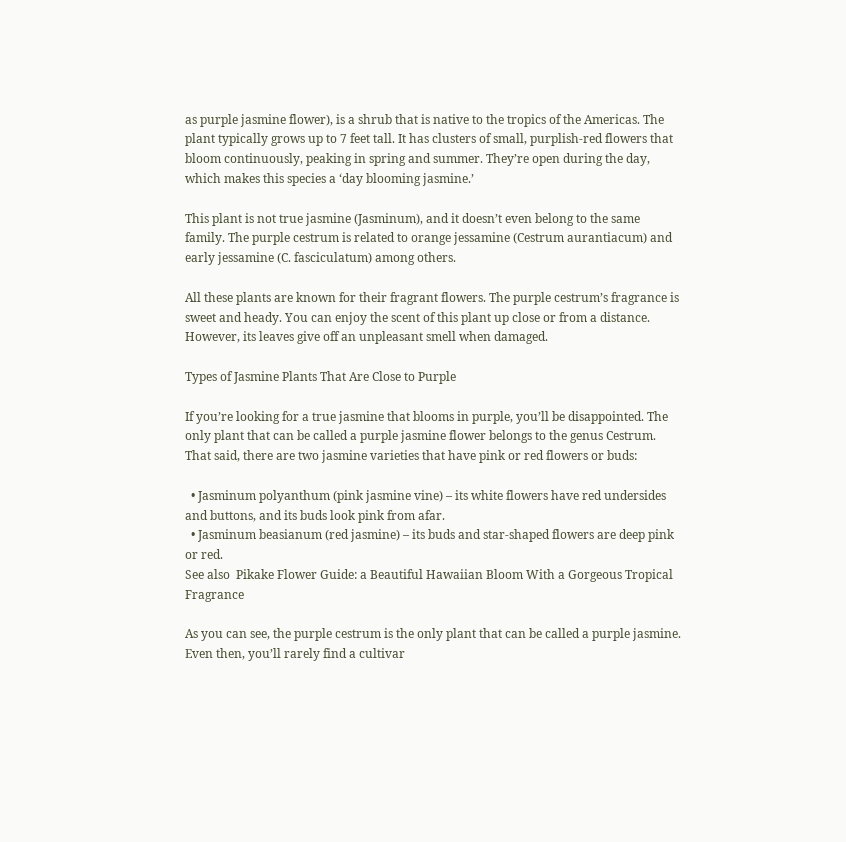as purple jasmine flower), is a shrub that is native to the tropics of the Americas. The plant typically grows up to 7 feet tall. It has clusters of small, purplish-red flowers that bloom continuously, peaking in spring and summer. They’re open during the day, which makes this species a ‘day blooming jasmine.’

This plant is not true jasmine (Jasminum), and it doesn’t even belong to the same family. The purple cestrum is related to orange jessamine (Cestrum aurantiacum) and early jessamine (C. fasciculatum) among others.

All these plants are known for their fragrant flowers. The purple cestrum’s fragrance is sweet and heady. You can enjoy the scent of this plant up close or from a distance. However, its leaves give off an unpleasant smell when damaged.

Types of Jasmine Plants That Are Close to Purple

If you’re looking for a true jasmine that blooms in purple, you’ll be disappointed. The only plant that can be called a purple jasmine flower belongs to the genus Cestrum. That said, there are two jasmine varieties that have pink or red flowers or buds:

  • Jasminum polyanthum (pink jasmine vine) – its white flowers have red undersides and buttons, and its buds look pink from afar.
  • Jasminum beasianum (red jasmine) – its buds and star-shaped flowers are deep pink or red.
See also  Pikake Flower Guide: a Beautiful Hawaiian Bloom With a Gorgeous Tropical Fragrance

As you can see, the purple cestrum is the only plant that can be called a purple jasmine. Even then, you’ll rarely find a cultivar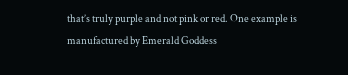that’s truly purple and not pink or red. One example is manufactured by Emerald Goddess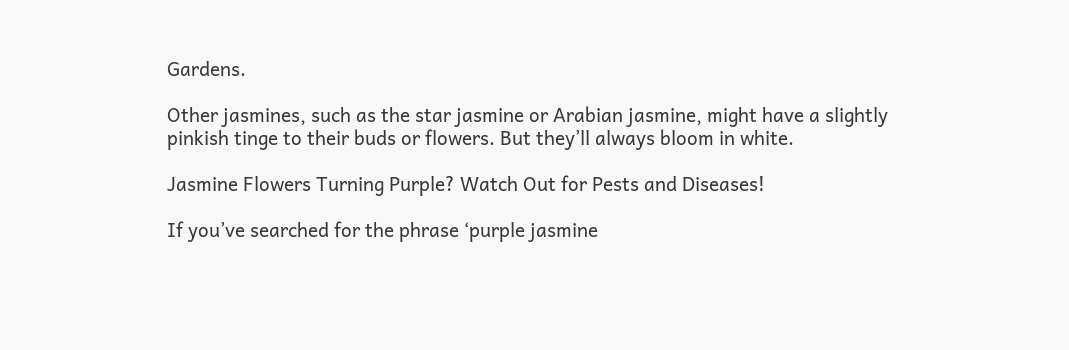Gardens.

Other jasmines, such as the star jasmine or Arabian jasmine, might have a slightly pinkish tinge to their buds or flowers. But they’ll always bloom in white.

Jasmine Flowers Turning Purple? Watch Out for Pests and Diseases!

If you’ve searched for the phrase ‘purple jasmine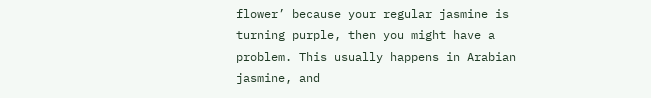flower’ because your regular jasmine is turning purple, then you might have a problem. This usually happens in Arabian jasmine, and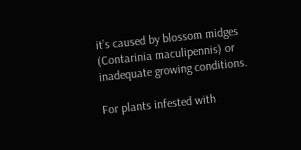it’s caused by blossom midges (Contarinia maculipennis) or inadequate growing conditions.

For plants infested with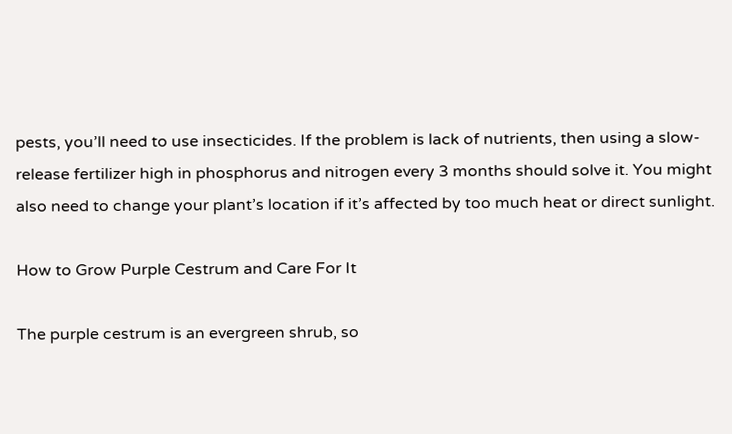pests, you’ll need to use insecticides. If the problem is lack of nutrients, then using a slow-release fertilizer high in phosphorus and nitrogen every 3 months should solve it. You might also need to change your plant’s location if it’s affected by too much heat or direct sunlight.

How to Grow Purple Cestrum and Care For It

The purple cestrum is an evergreen shrub, so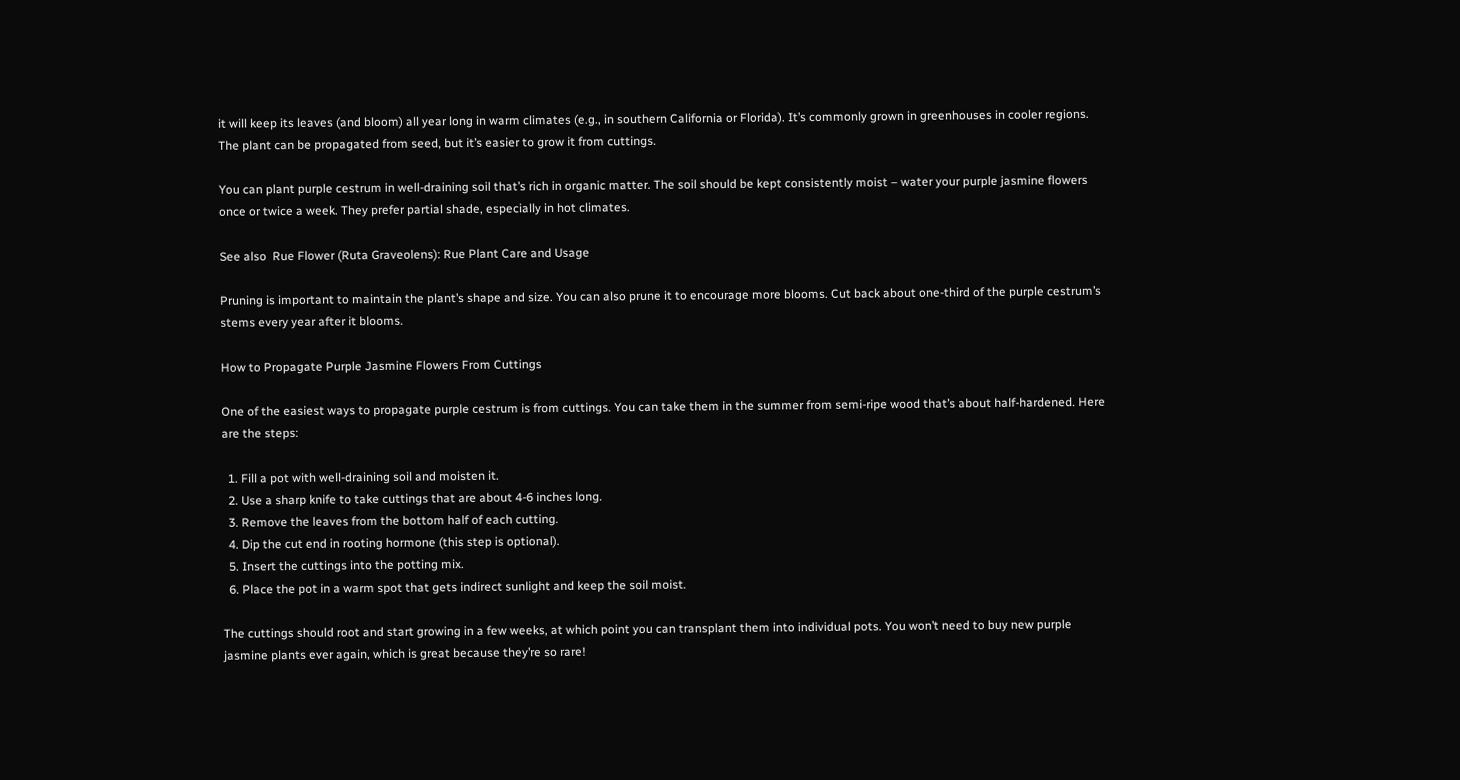it will keep its leaves (and bloom) all year long in warm climates (e.g., in southern California or Florida). It’s commonly grown in greenhouses in cooler regions. The plant can be propagated from seed, but it’s easier to grow it from cuttings.

You can plant purple cestrum in well-draining soil that’s rich in organic matter. The soil should be kept consistently moist – water your purple jasmine flowers once or twice a week. They prefer partial shade, especially in hot climates.

See also  Rue Flower (Ruta Graveolens): Rue Plant Care and Usage

Pruning is important to maintain the plant’s shape and size. You can also prune it to encourage more blooms. Cut back about one-third of the purple cestrum’s stems every year after it blooms.

How to Propagate Purple Jasmine Flowers From Cuttings

One of the easiest ways to propagate purple cestrum is from cuttings. You can take them in the summer from semi-ripe wood that’s about half-hardened. Here are the steps:

  1. Fill a pot with well-draining soil and moisten it.
  2. Use a sharp knife to take cuttings that are about 4-6 inches long.
  3. Remove the leaves from the bottom half of each cutting.
  4. Dip the cut end in rooting hormone (this step is optional).
  5. Insert the cuttings into the potting mix.
  6. Place the pot in a warm spot that gets indirect sunlight and keep the soil moist.

The cuttings should root and start growing in a few weeks, at which point you can transplant them into individual pots. You won’t need to buy new purple jasmine plants ever again, which is great because they’re so rare!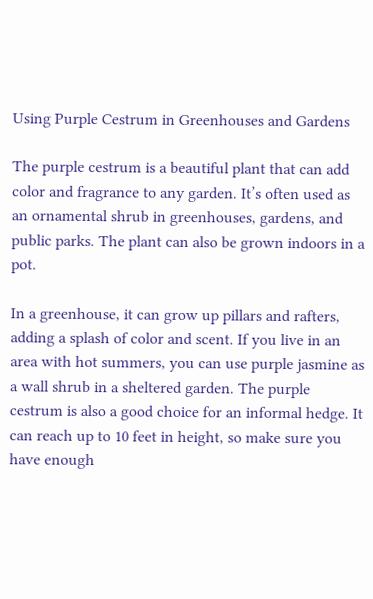Using Purple Cestrum in Greenhouses and Gardens

The purple cestrum is a beautiful plant that can add color and fragrance to any garden. It’s often used as an ornamental shrub in greenhouses, gardens, and public parks. The plant can also be grown indoors in a pot.

In a greenhouse, it can grow up pillars and rafters, adding a splash of color and scent. If you live in an area with hot summers, you can use purple jasmine as a wall shrub in a sheltered garden. The purple cestrum is also a good choice for an informal hedge. It can reach up to 10 feet in height, so make sure you have enough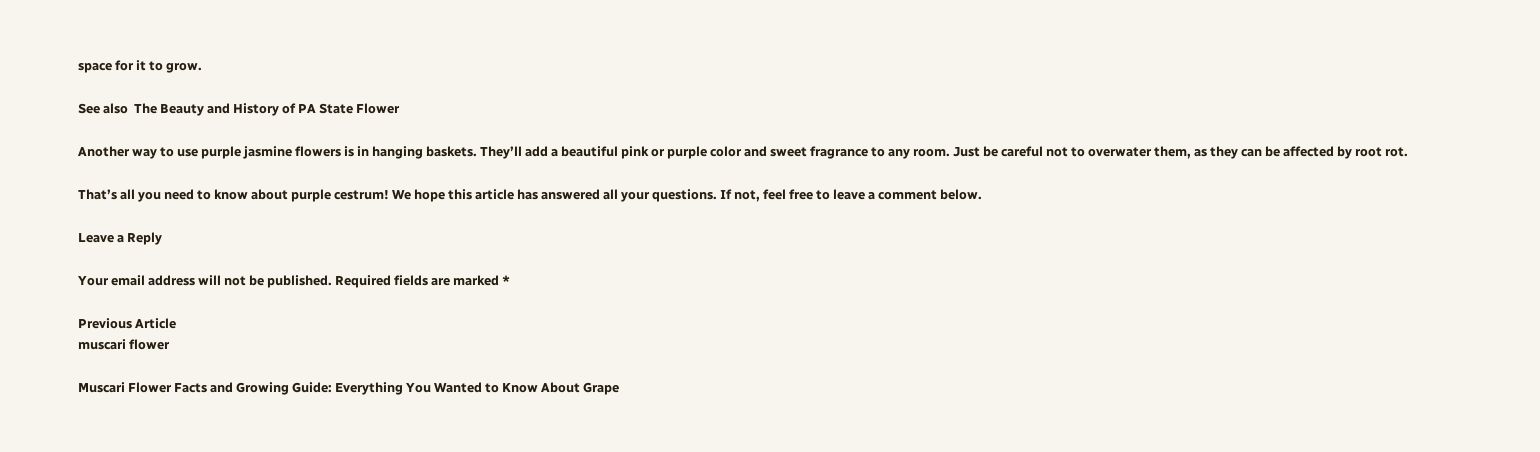space for it to grow.

See also  The Beauty and History of PA State Flower

Another way to use purple jasmine flowers is in hanging baskets. They’ll add a beautiful pink or purple color and sweet fragrance to any room. Just be careful not to overwater them, as they can be affected by root rot.

That’s all you need to know about purple cestrum! We hope this article has answered all your questions. If not, feel free to leave a comment below.

Leave a Reply

Your email address will not be published. Required fields are marked *

Previous Article
muscari flower

Muscari Flower Facts and Growing Guide: Everything You Wanted to Know About Grape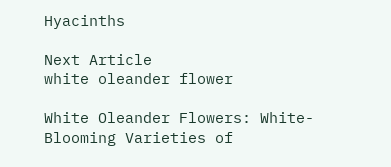Hyacinths

Next Article
white oleander flower

White Oleander Flowers: White-Blooming Varieties of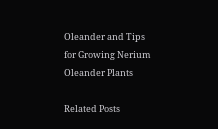Oleander and Tips for Growing Nerium Oleander Plants

Related Posts